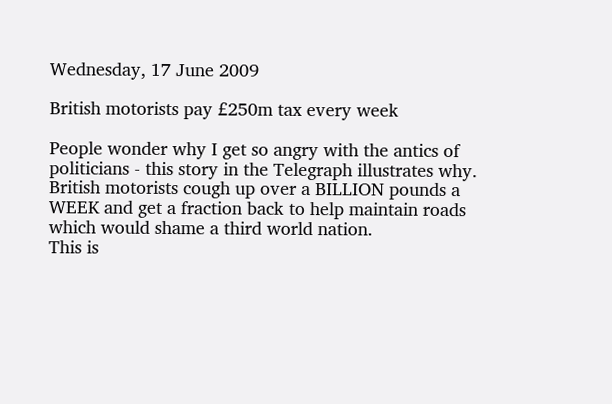Wednesday, 17 June 2009

British motorists pay £250m tax every week

People wonder why I get so angry with the antics of politicians - this story in the Telegraph illustrates why.
British motorists cough up over a BILLION pounds a WEEK and get a fraction back to help maintain roads which would shame a third world nation.
This is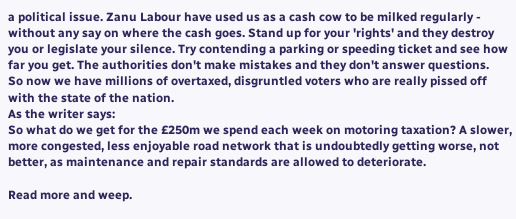a political issue. Zanu Labour have used us as a cash cow to be milked regularly - without any say on where the cash goes. Stand up for your 'rights' and they destroy you or legislate your silence. Try contending a parking or speeding ticket and see how far you get. The authorities don't make mistakes and they don't answer questions.
So now we have millions of overtaxed, disgruntled voters who are really pissed off with the state of the nation.
As the writer says:
So what do we get for the £250m we spend each week on motoring taxation? A slower, more congested, less enjoyable road network that is undoubtedly getting worse, not better, as maintenance and repair standards are allowed to deteriorate.

Read more and weep.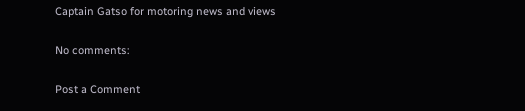Captain Gatso for motoring news and views

No comments:

Post a Comment